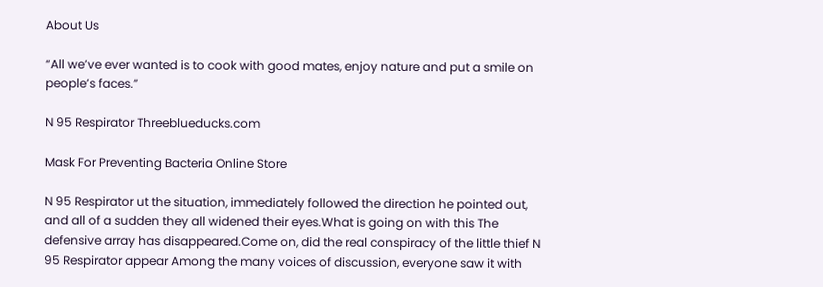About Us

“All we’ve ever wanted is to cook with good mates, enjoy nature and put a smile on people’s faces.”

N 95 Respirator Threeblueducks.com

Mask For Preventing Bacteria Online Store

N 95 Respirator ut the situation, immediately followed the direction he pointed out, and all of a sudden they all widened their eyes.What is going on with this The defensive array has disappeared.Come on, did the real conspiracy of the little thief N 95 Respirator appear Among the many voices of discussion, everyone saw it with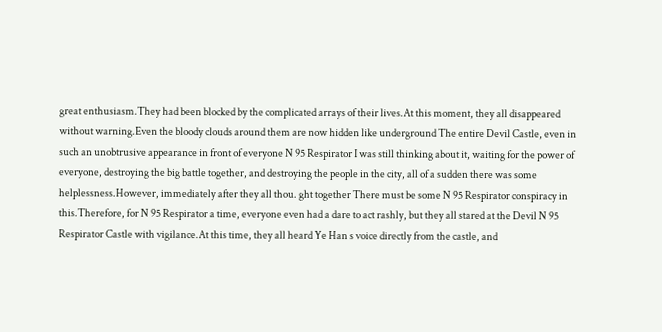great enthusiasm.They had been blocked by the complicated arrays of their lives.At this moment, they all disappeared without warning.Even the bloody clouds around them are now hidden like underground The entire Devil Castle, even in such an unobtrusive appearance in front of everyone N 95 Respirator I was still thinking about it, waiting for the power of everyone, destroying the big battle together, and destroying the people in the city, all of a sudden there was some helplessness.However, immediately after they all thou. ght together There must be some N 95 Respirator conspiracy in this.Therefore, for N 95 Respirator a time, everyone even had a dare to act rashly, but they all stared at the Devil N 95 Respirator Castle with vigilance.At this time, they all heard Ye Han s voice directly from the castle, and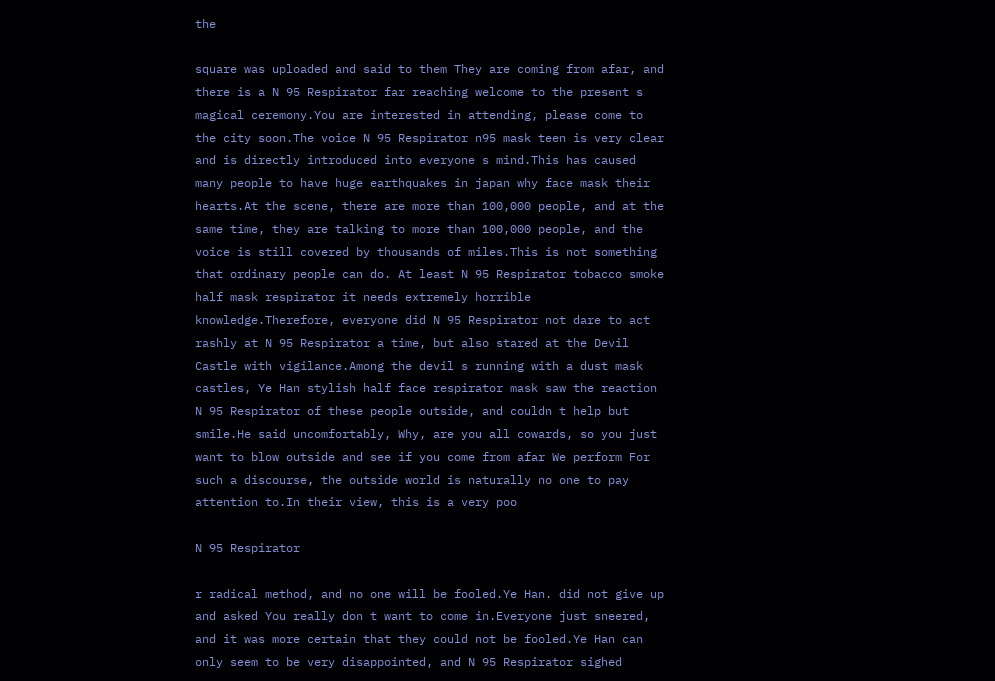the

square was uploaded and said to them They are coming from afar, and there is a N 95 Respirator far reaching welcome to the present s magical ceremony.You are interested in attending, please come to the city soon.The voice N 95 Respirator n95 mask teen is very clear and is directly introduced into everyone s mind.This has caused many people to have huge earthquakes in japan why face mask their hearts.At the scene, there are more than 100,000 people, and at the same time, they are talking to more than 100,000 people, and the voice is still covered by thousands of miles.This is not something that ordinary people can do. At least N 95 Respirator tobacco smoke half mask respirator it needs extremely horrible knowledge.Therefore, everyone did N 95 Respirator not dare to act rashly at N 95 Respirator a time, but also stared at the Devil Castle with vigilance.Among the devil s running with a dust mask castles, Ye Han stylish half face respirator mask saw the reaction N 95 Respirator of these people outside, and couldn t help but smile.He said uncomfortably, Why, are you all cowards, so you just want to blow outside and see if you come from afar We perform For such a discourse, the outside world is naturally no one to pay attention to.In their view, this is a very poo

N 95 Respirator

r radical method, and no one will be fooled.Ye Han. did not give up and asked You really don t want to come in.Everyone just sneered, and it was more certain that they could not be fooled.Ye Han can only seem to be very disappointed, and N 95 Respirator sighed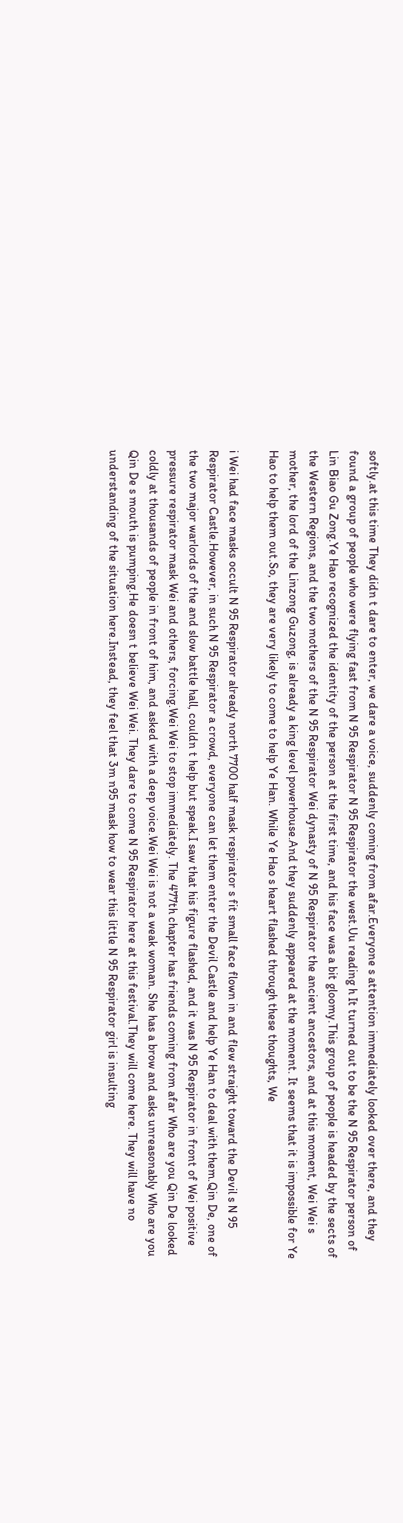softly.at this time They didn t dare to enter, we dare a voice, suddenly coming from afar.Everyone s attention immediately looked over there, and they found a group of people who were flying fast from N 95 Respirator N 95 Respirator the west.Uu reading h It turned out to be the N 95 Respirator person of Lin Biao Gu Zong.Ye Hao recognized the identity of the person at the first time, and his face was a bit gloomy.This group of people is headed by the sects of the Western Regions, and the two mothers of the N 95 Respirator Wei dynasty of N 95 Respirator the ancient ancestors, and at this moment, Wei Wei s mother, the lord of the Linzong Guzong, is already a king level powerhouse.And they suddenly appeared at the moment. It seems that it is impossible for Ye Hao to help them out.So, they are very likely to come to help Ye Han. While Ye Hao s heart flashed through these thoughts, We

i Wei had face masks occult N 95 Respirator already north 7700 half mask respirator s fit small face flown in and flew straight toward the Devil s N 95 Respirator Castle.However, in such N 95 Respirator a crowd, everyone can let them enter the Devil Castle and help Ye Han to deal with them.Qin De, one of the two major warlords of the and slow battle hall, couldn t help but speak.I saw that his figure flashed, and it was N 95 Respirator in front of Wei positive pressure respirator mask Wei and others, forcing.Wei Wei to stop immediately. The 477th chapter has friends coming from afar Who are you Qin De looked coldly at thousands of people in front of him, and asked with a deep voice.Wei Wei is not a weak woman. She has a brow and asks unreasonably Who are you Qin De s mouth is pumping.He doesn t believe Wei Wei. They dare to come N 95 Respirator here at this festival.They will come here. They will have no understanding of the situation here.Instead, they feel that 3m n95 mask how to wear this little N 95 Respirator girl is insulting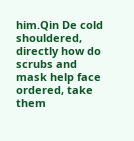him.Qin De cold shouldered, directly how do scrubs and mask help face ordered, take them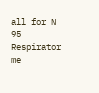all for N 95 Respirator me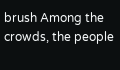brush Among the crowds, the people